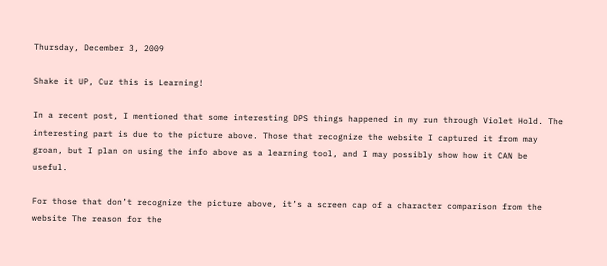Thursday, December 3, 2009

Shake it UP, Cuz this is Learning!

In a recent post, I mentioned that some interesting DPS things happened in my run through Violet Hold. The interesting part is due to the picture above. Those that recognize the website I captured it from may groan, but I plan on using the info above as a learning tool, and I may possibly show how it CAN be useful.

For those that don’t recognize the picture above, it’s a screen cap of a character comparison from the website The reason for the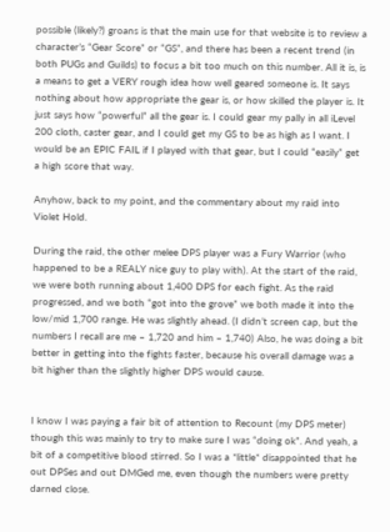possible (likely?) groans is that the main use for that website is to review a character’s “Gear Score” or “GS”, and there has been a recent trend (in both PUGs and Guilds) to focus a bit too much on this number. All it is, is a means to get a VERY rough idea how well geared someone is. It says nothing about how appropriate the gear is, or how skilled the player is. It just says how “powerful” all the gear is. I could gear my pally in all iLevel 200 cloth, caster gear, and I could get my GS to be as high as I want. I would be an EPIC FAIL if I played with that gear, but I could “easily” get a high score that way.

Anyhow, back to my point, and the commentary about my raid into Violet Hold.

During the raid, the other melee DPS player was a Fury Warrior (who happened to be a REALY nice guy to play with). At the start of the raid, we were both running about 1,400 DPS for each fight. As the raid progressed, and we both “got into the grove” we both made it into the low/mid 1,700 range. He was slightly ahead. (I didn’t screen cap, but the numbers I recall are me – 1,720 and him – 1,740) Also, he was doing a bit better in getting into the fights faster, because his overall damage was a bit higher than the slightly higher DPS would cause.


I know I was paying a fair bit of attention to Recount (my DPS meter) though this was mainly to try to make sure I was “doing ok”. And yeah, a bit of a competitive blood stirred. So I was a *little* disappointed that he out DPSes and out DMGed me, even though the numbers were pretty darned close.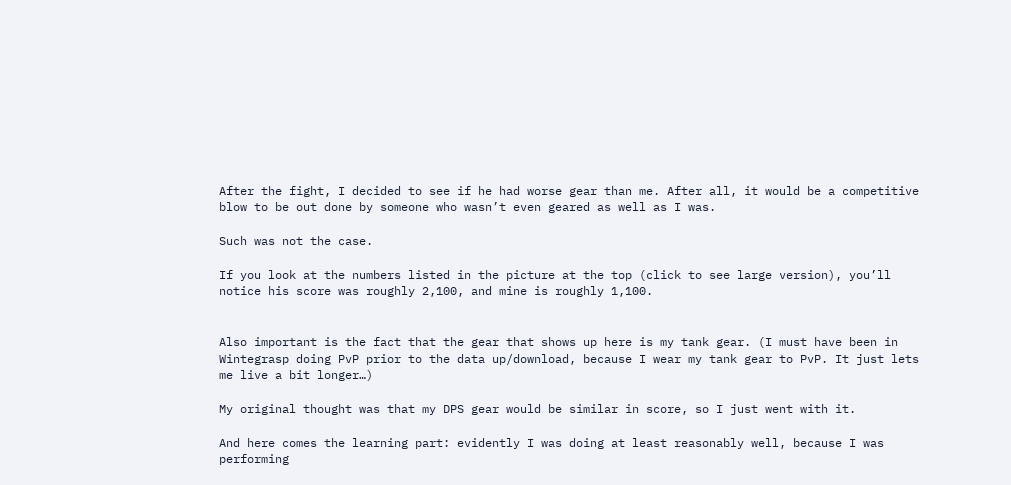After the fight, I decided to see if he had worse gear than me. After all, it would be a competitive blow to be out done by someone who wasn’t even geared as well as I was.

Such was not the case.

If you look at the numbers listed in the picture at the top (click to see large version), you’ll notice his score was roughly 2,100, and mine is roughly 1,100.


Also important is the fact that the gear that shows up here is my tank gear. (I must have been in Wintegrasp doing PvP prior to the data up/download, because I wear my tank gear to PvP. It just lets me live a bit longer…)

My original thought was that my DPS gear would be similar in score, so I just went with it.

And here comes the learning part: evidently I was doing at least reasonably well, because I was performing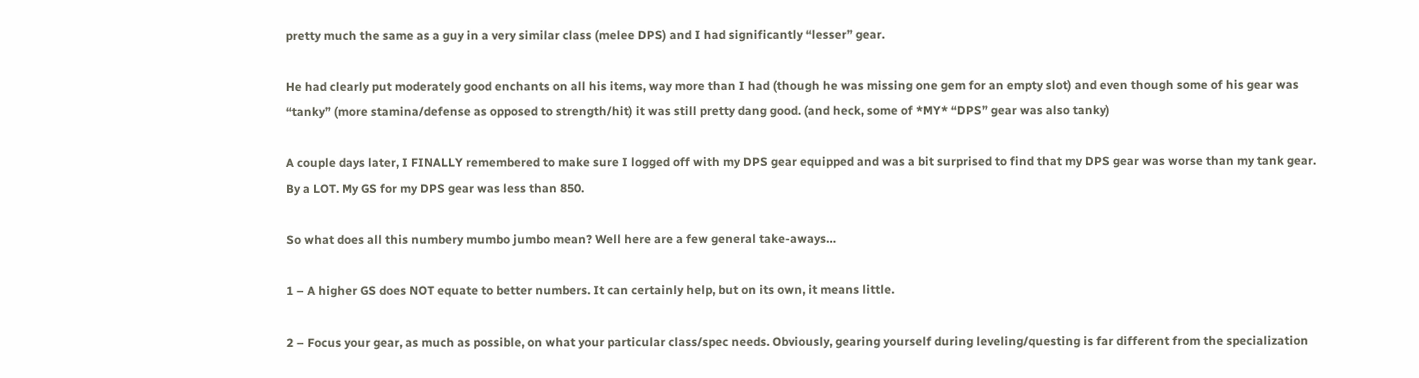pretty much the same as a guy in a very similar class (melee DPS) and I had significantly “lesser” gear.

He had clearly put moderately good enchants on all his items, way more than I had (though he was missing one gem for an empty slot) and even though some of his gear was “tanky” (more stamina/defense as opposed to strength/hit) it was still pretty dang good. (and heck, some of *MY* “DPS” gear was also tanky)

A couple days later, I FINALLY remembered to make sure I logged off with my DPS gear equipped and was a bit surprised to find that my DPS gear was worse than my tank gear. By a LOT. My GS for my DPS gear was less than 850.

So what does all this numbery mumbo jumbo mean? Well here are a few general take-aways…

1 – A higher GS does NOT equate to better numbers. It can certainly help, but on its own, it means little.

2 – Focus your gear, as much as possible, on what your particular class/spec needs. Obviously, gearing yourself during leveling/questing is far different from the specialization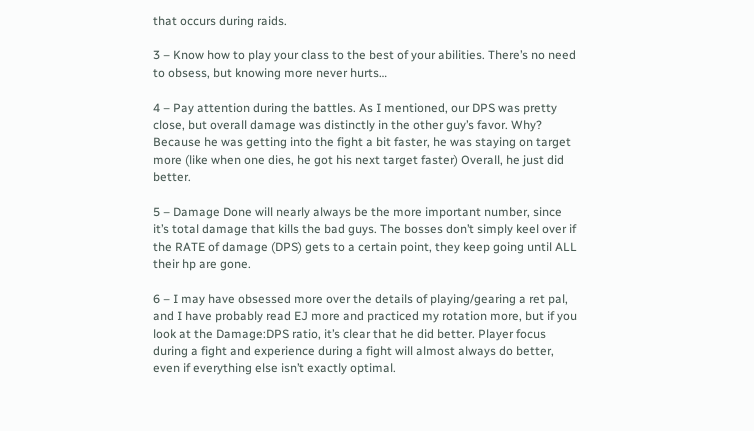that occurs during raids.

3 – Know how to play your class to the best of your abilities. There’s no need to obsess, but knowing more never hurts…

4 – Pay attention during the battles. As I mentioned, our DPS was pretty close, but overall damage was distinctly in the other guy’s favor. Why? Because he was getting into the fight a bit faster, he was staying on target more (like when one dies, he got his next target faster) Overall, he just did better.

5 – Damage Done will nearly always be the more important number, since it’s total damage that kills the bad guys. The bosses don’t simply keel over if the RATE of damage (DPS) gets to a certain point, they keep going until ALL their hp are gone.

6 – I may have obsessed more over the details of playing/gearing a ret pal, and I have probably read EJ more and practiced my rotation more, but if you look at the Damage:DPS ratio, it’s clear that he did better. Player focus during a fight and experience during a fight will almost always do better, even if everything else isn’t exactly optimal.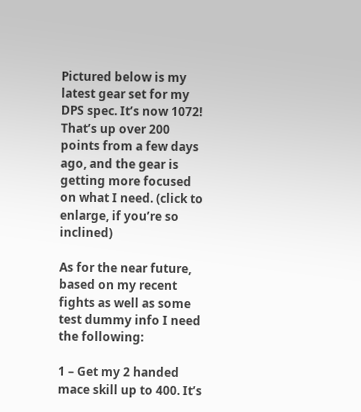Pictured below is my latest gear set for my DPS spec. It’s now 1072! That’s up over 200 points from a few days ago, and the gear is getting more focused on what I need. (click to enlarge, if you’re so inclined)

As for the near future, based on my recent fights as well as some test dummy info I need the following:

1 – Get my 2 handed mace skill up to 400. It’s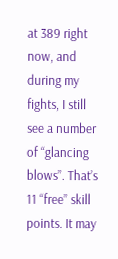at 389 right now, and during my fights, I still see a number of “glancing blows”. That’s 11 “free” skill points. It may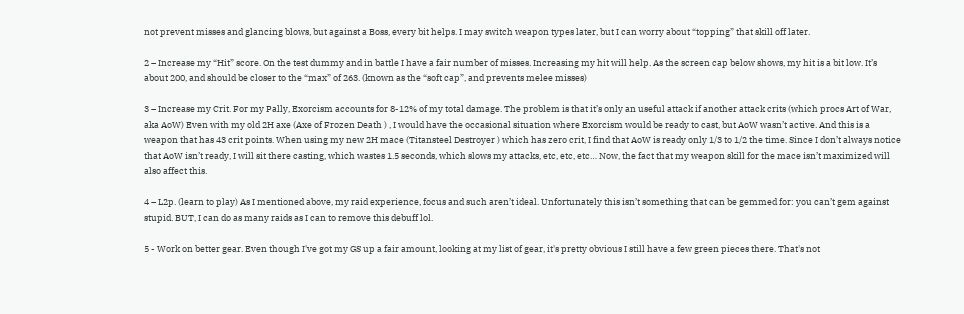not prevent misses and glancing blows, but against a Boss, every bit helps. I may switch weapon types later, but I can worry about “topping” that skill off later.

2 – Increase my “Hit” score. On the test dummy and in battle I have a fair number of misses. Increasing my hit will help. As the screen cap below shows, my hit is a bit low. It’s about 200, and should be closer to the “max” of 263. (known as the “soft cap”, and prevents melee misses)

3 – Increase my Crit. For my Pally, Exorcism accounts for 8-12% of my total damage. The problem is that it’s only an useful attack if another attack crits (which procs Art of War, aka AoW) Even with my old 2H axe (Axe of Frozen Death ) , I would have the occasional situation where Exorcism would be ready to cast, but AoW wasn’t active. And this is a weapon that has 43 crit points. When using my new 2H mace (Titansteel Destroyer ) which has zero crit, I find that AoW is ready only 1/3 to 1/2 the time. Since I don’t always notice that AoW isn’t ready, I will sit there casting, which wastes 1.5 seconds, which slows my attacks, etc, etc, etc… Now, the fact that my weapon skill for the mace isn’t maximized will also affect this.

4 – L2p. (learn to play) As I mentioned above, my raid experience, focus and such aren’t ideal. Unfortunately this isn’t something that can be gemmed for: you can’t gem against stupid. BUT, I can do as many raids as I can to remove this debuff lol.

5 - Work on better gear. Even though I've got my GS up a fair amount, looking at my list of gear, it's pretty obvious I still have a few green pieces there. That's not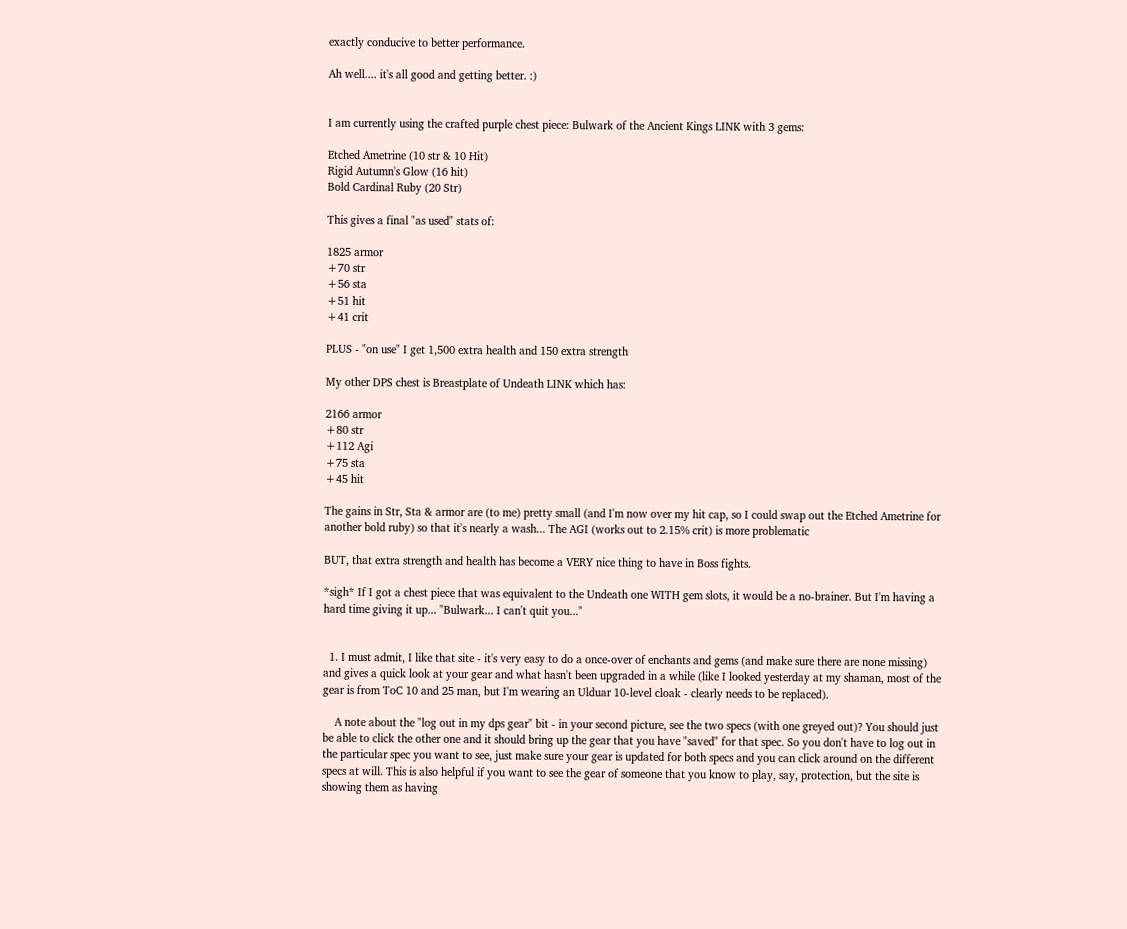exactly conducive to better performance.

Ah well.... it's all good and getting better. :)


I am currently using the crafted purple chest piece: Bulwark of the Ancient Kings LINK with 3 gems:

Etched Ametrine (10 str & 10 Hit)
Rigid Autumn's Glow (16 hit)
Bold Cardinal Ruby (20 Str)

This gives a final "as used" stats of:

1825 armor
+70 str
+56 sta
+51 hit
+41 crit

PLUS - "on use" I get 1,500 extra health and 150 extra strength

My other DPS chest is Breastplate of Undeath LINK which has:

2166 armor
+80 str
+112 Agi
+75 sta
+45 hit

The gains in Str, Sta & armor are (to me) pretty small (and I'm now over my hit cap, so I could swap out the Etched Ametrine for another bold ruby) so that it's nearly a wash... The AGI (works out to 2.15% crit) is more problematic

BUT, that extra strength and health has become a VERY nice thing to have in Boss fights.

*sigh* If I got a chest piece that was equivalent to the Undeath one WITH gem slots, it would be a no-brainer. But I'm having a hard time giving it up... "Bulwark... I can't quit you..."


  1. I must admit, I like that site - it's very easy to do a once-over of enchants and gems (and make sure there are none missing) and gives a quick look at your gear and what hasn't been upgraded in a while (like I looked yesterday at my shaman, most of the gear is from ToC 10 and 25 man, but I'm wearing an Ulduar 10-level cloak - clearly needs to be replaced).

    A note about the "log out in my dps gear" bit - in your second picture, see the two specs (with one greyed out)? You should just be able to click the other one and it should bring up the gear that you have "saved" for that spec. So you don't have to log out in the particular spec you want to see, just make sure your gear is updated for both specs and you can click around on the different specs at will. This is also helpful if you want to see the gear of someone that you know to play, say, protection, but the site is showing them as having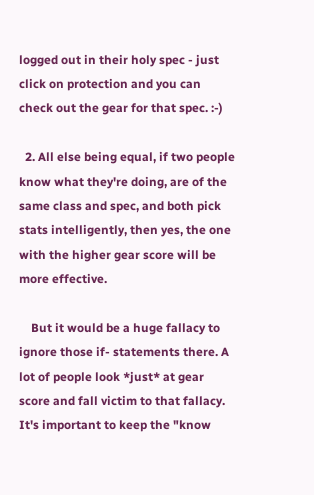logged out in their holy spec - just click on protection and you can check out the gear for that spec. :-)

  2. All else being equal, if two people know what they're doing, are of the same class and spec, and both pick stats intelligently, then yes, the one with the higher gear score will be more effective.

    But it would be a huge fallacy to ignore those if- statements there. A lot of people look *just* at gear score and fall victim to that fallacy. It's important to keep the "know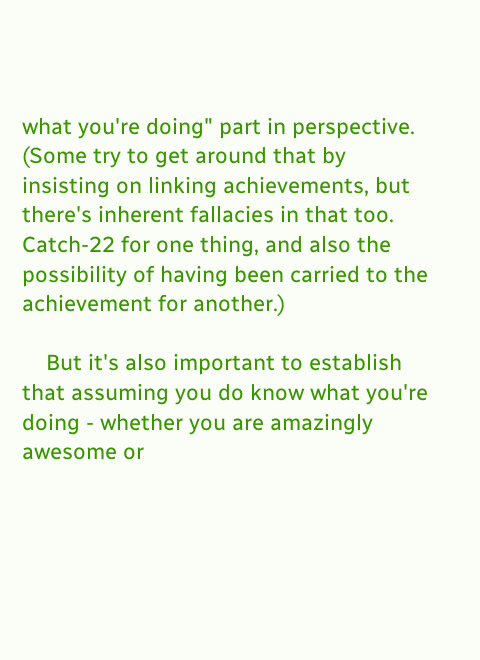what you're doing" part in perspective. (Some try to get around that by insisting on linking achievements, but there's inherent fallacies in that too. Catch-22 for one thing, and also the possibility of having been carried to the achievement for another.)

    But it's also important to establish that assuming you do know what you're doing - whether you are amazingly awesome or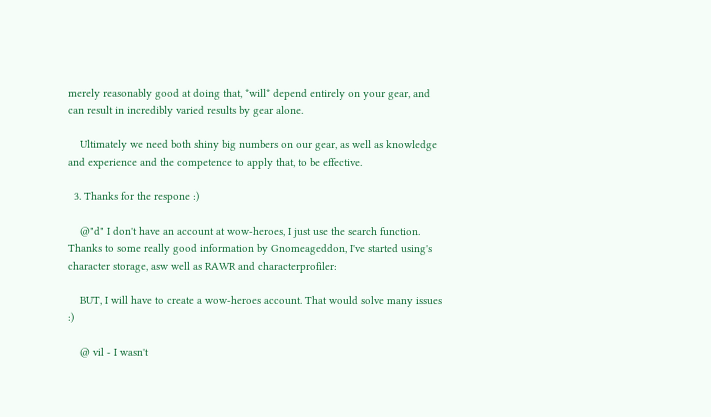merely reasonably good at doing that, *will* depend entirely on your gear, and can result in incredibly varied results by gear alone.

    Ultimately we need both shiny big numbers on our gear, as well as knowledge and experience and the competence to apply that, to be effective.

  3. Thanks for the respone :)

    @"d" I don't have an account at wow-heroes, I just use the search function. Thanks to some really good information by Gnomeageddon, I've started using's character storage, asw well as RAWR and characterprofiler:

    BUT, I will have to create a wow-heroes account. That would solve many issues :)

    @ vil - I wasn't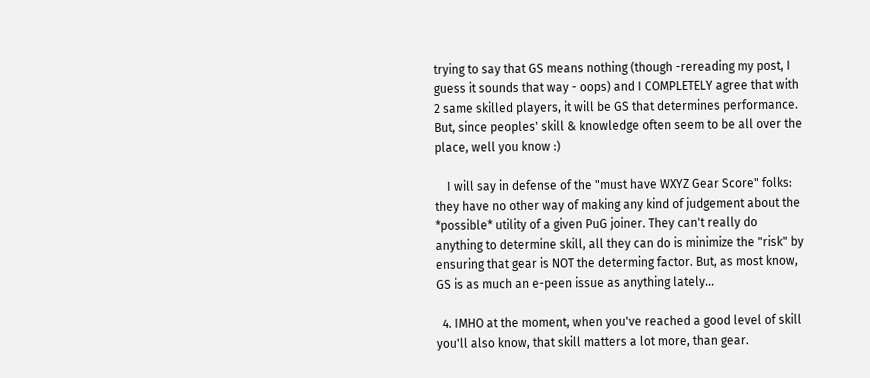trying to say that GS means nothing (though -rereading my post, I guess it sounds that way - oops) and I COMPLETELY agree that with 2 same skilled players, it will be GS that determines performance. But, since peoples' skill & knowledge often seem to be all over the place, well you know :)

    I will say in defense of the "must have WXYZ Gear Score" folks: they have no other way of making any kind of judgement about the *possible* utility of a given PuG joiner. They can't really do anything to determine skill, all they can do is minimize the "risk" by ensuring that gear is NOT the determing factor. But, as most know, GS is as much an e-peen issue as anything lately...

  4. IMHO at the moment, when you've reached a good level of skill you'll also know, that skill matters a lot more, than gear.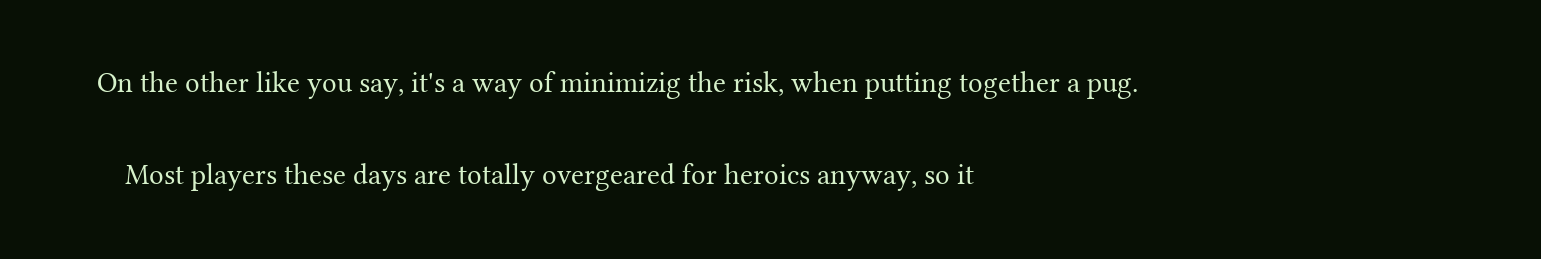On the other like you say, it's a way of minimizig the risk, when putting together a pug.

    Most players these days are totally overgeared for heroics anyway, so it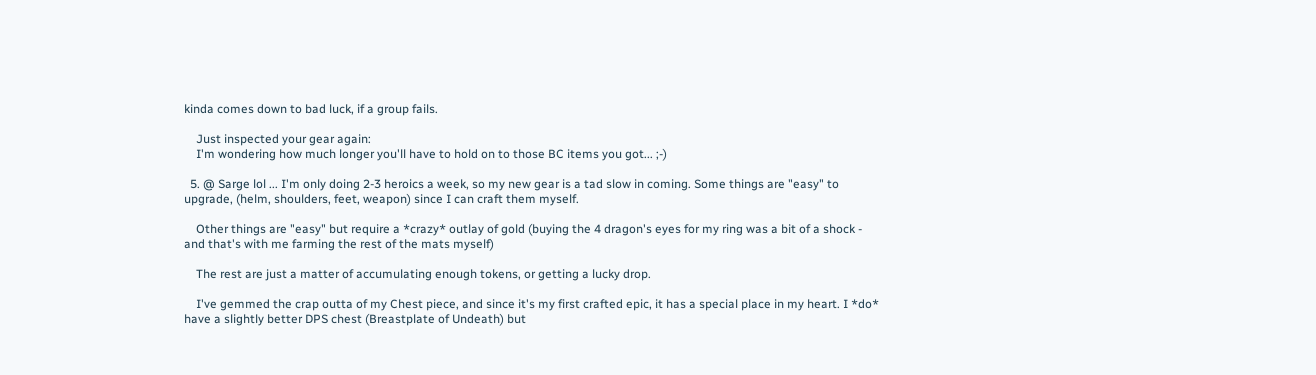kinda comes down to bad luck, if a group fails.

    Just inspected your gear again:
    I'm wondering how much longer you'll have to hold on to those BC items you got... ;-)

  5. @ Sarge lol ... I'm only doing 2-3 heroics a week, so my new gear is a tad slow in coming. Some things are "easy" to upgrade, (helm, shoulders, feet, weapon) since I can craft them myself.

    Other things are "easy" but require a *crazy* outlay of gold (buying the 4 dragon's eyes for my ring was a bit of a shock - and that's with me farming the rest of the mats myself)

    The rest are just a matter of accumulating enough tokens, or getting a lucky drop.

    I've gemmed the crap outta of my Chest piece, and since it's my first crafted epic, it has a special place in my heart. I *do* have a slightly better DPS chest (Breastplate of Undeath) but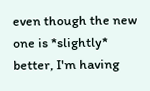even though the new one is *slightly* better, I'm having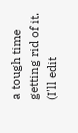a tough time getting rid of it. (I'll edit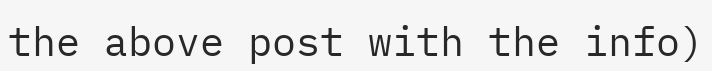the above post with the info)